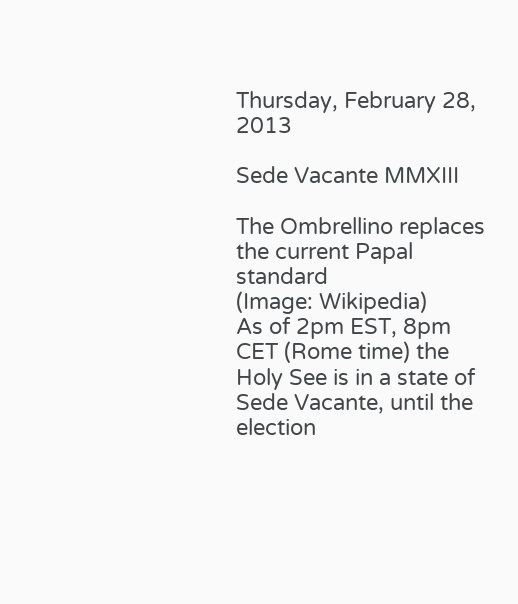Thursday, February 28, 2013

Sede Vacante MMXIII

The Ombrellino replaces the current Papal standard
(Image: Wikipedia)
As of 2pm EST, 8pm CET (Rome time) the Holy See is in a state of Sede Vacante, until the election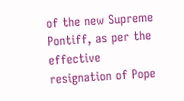of the new Supreme Pontiff, as per the effective resignation of Pope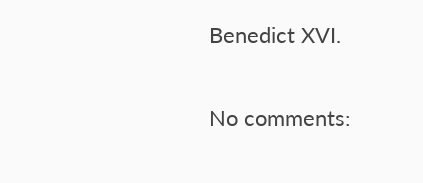Benedict XVI.

No comments: